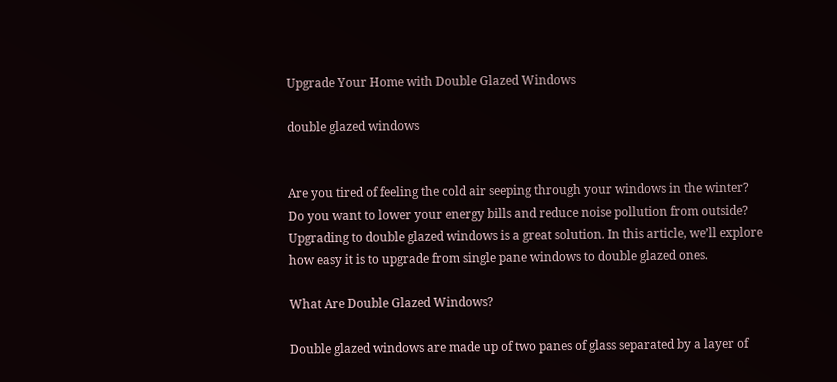Upgrade Your Home with Double Glazed Windows

double glazed windows


Are you tired of feeling the cold air seeping through your windows in the winter? Do you want to lower your energy bills and reduce noise pollution from outside? Upgrading to double glazed windows is a great solution. In this article, we’ll explore how easy it is to upgrade from single pane windows to double glazed ones.

What Are Double Glazed Windows?

Double glazed windows are made up of two panes of glass separated by a layer of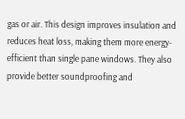gas or air. This design improves insulation and reduces heat loss, making them more energy-efficient than single pane windows. They also provide better soundproofing and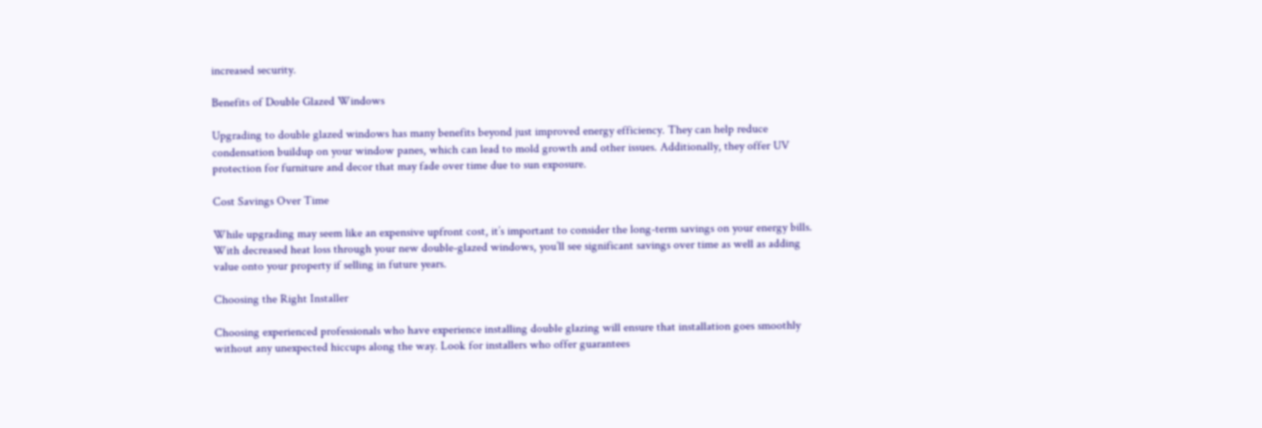increased security.

Benefits of Double Glazed Windows

Upgrading to double glazed windows has many benefits beyond just improved energy efficiency. They can help reduce condensation buildup on your window panes, which can lead to mold growth and other issues. Additionally, they offer UV protection for furniture and decor that may fade over time due to sun exposure.

Cost Savings Over Time

While upgrading may seem like an expensive upfront cost, it’s important to consider the long-term savings on your energy bills. With decreased heat loss through your new double-glazed windows, you’ll see significant savings over time as well as adding value onto your property if selling in future years.

Choosing the Right Installer

Choosing experienced professionals who have experience installing double glazing will ensure that installation goes smoothly without any unexpected hiccups along the way. Look for installers who offer guarantees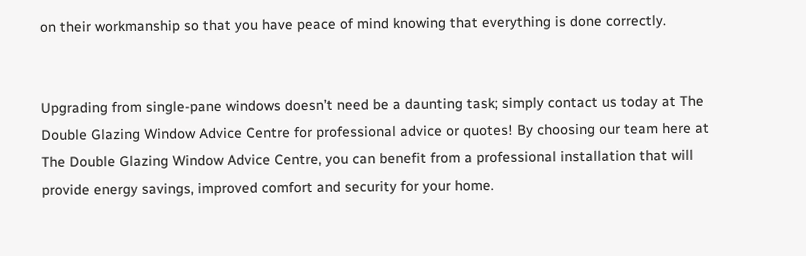on their workmanship so that you have peace of mind knowing that everything is done correctly.


Upgrading from single-pane windows doesn’t need be a daunting task; simply contact us today at The Double Glazing Window Advice Centre for professional advice or quotes! By choosing our team here at The Double Glazing Window Advice Centre, you can benefit from a professional installation that will provide energy savings, improved comfort and security for your home.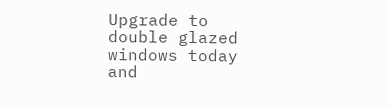Upgrade to double glazed windows today and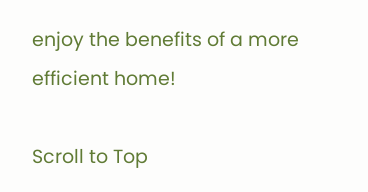enjoy the benefits of a more efficient home!

Scroll to Top